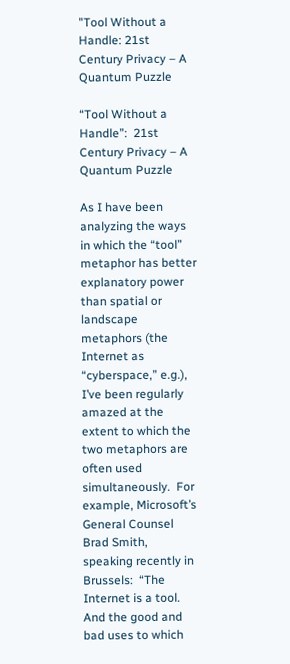"Tool Without a Handle: 21st Century Privacy – A Quantum Puzzle

“Tool Without a Handle”:  21st Century Privacy – A Quantum Puzzle

As I have been analyzing the ways in which the “tool” metaphor has better explanatory power than spatial or landscape metaphors (the Internet as “cyberspace,” e.g.), I’ve been regularly amazed at the extent to which the two metaphors are often used simultaneously.  For example, Microsoft’s General Counsel Brad Smith, speaking recently in Brussels:  “The Internet is a tool. And the good and bad uses to which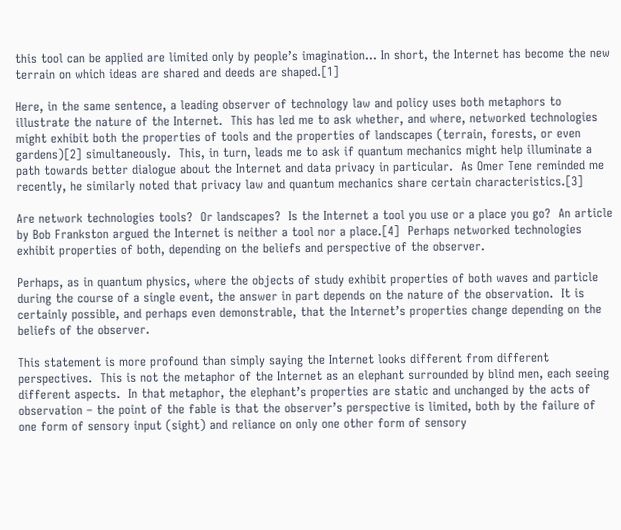this tool can be applied are limited only by people’s imagination… In short, the Internet has become the new terrain on which ideas are shared and deeds are shaped.[1]

Here, in the same sentence, a leading observer of technology law and policy uses both metaphors to illustrate the nature of the Internet.  This has led me to ask whether, and where, networked technologies might exhibit both the properties of tools and the properties of landscapes (terrain, forests, or even gardens)[2] simultaneously.  This, in turn, leads me to ask if quantum mechanics might help illuminate a path towards better dialogue about the Internet and data privacy in particular.  As Omer Tene reminded me recently, he similarly noted that privacy law and quantum mechanics share certain characteristics.[3]

Are network technologies tools?  Or landscapes?  Is the Internet a tool you use or a place you go?  An article by Bob Frankston argued the Internet is neither a tool nor a place.[4]  Perhaps networked technologies exhibit properties of both, depending on the beliefs and perspective of the observer.

Perhaps, as in quantum physics, where the objects of study exhibit properties of both waves and particle during the course of a single event, the answer in part depends on the nature of the observation.  It is certainly possible, and perhaps even demonstrable, that the Internet’s properties change depending on the beliefs of the observer.

This statement is more profound than simply saying the Internet looks different from different perspectives.  This is not the metaphor of the Internet as an elephant surrounded by blind men, each seeing different aspects.  In that metaphor, the elephant’s properties are static and unchanged by the acts of observation – the point of the fable is that the observer’s perspective is limited, both by the failure of one form of sensory input (sight) and reliance on only one other form of sensory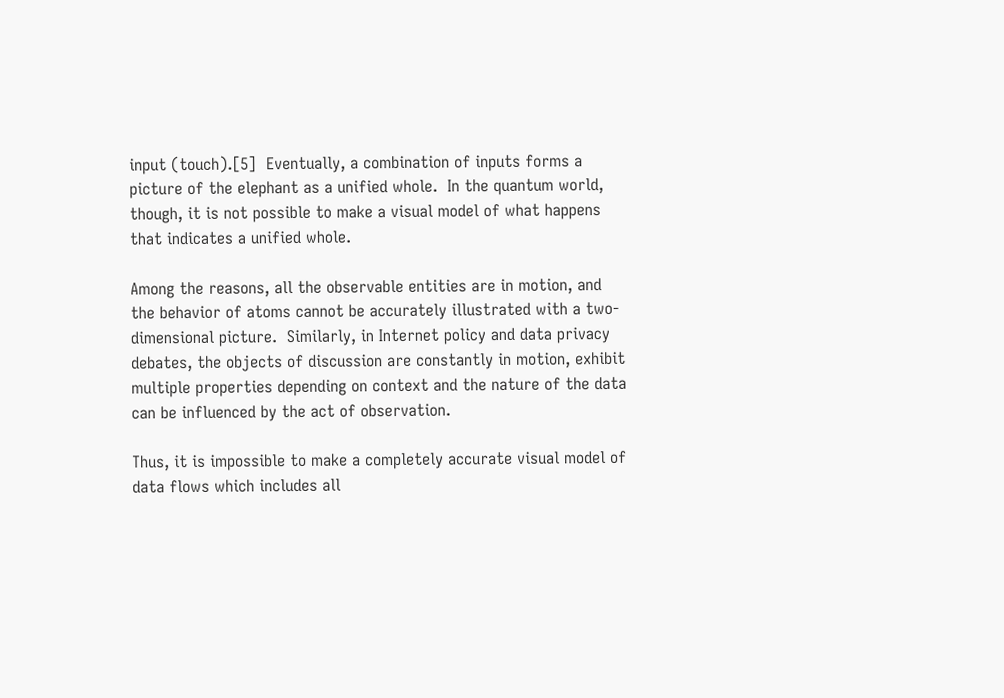input (touch).[5]  Eventually, a combination of inputs forms a picture of the elephant as a unified whole.  In the quantum world, though, it is not possible to make a visual model of what happens that indicates a unified whole.

Among the reasons, all the observable entities are in motion, and the behavior of atoms cannot be accurately illustrated with a two-dimensional picture.  Similarly, in Internet policy and data privacy debates, the objects of discussion are constantly in motion, exhibit multiple properties depending on context and the nature of the data can be influenced by the act of observation.

Thus, it is impossible to make a completely accurate visual model of data flows which includes all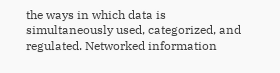the ways in which data is simultaneously used, categorized, and regulated. Networked information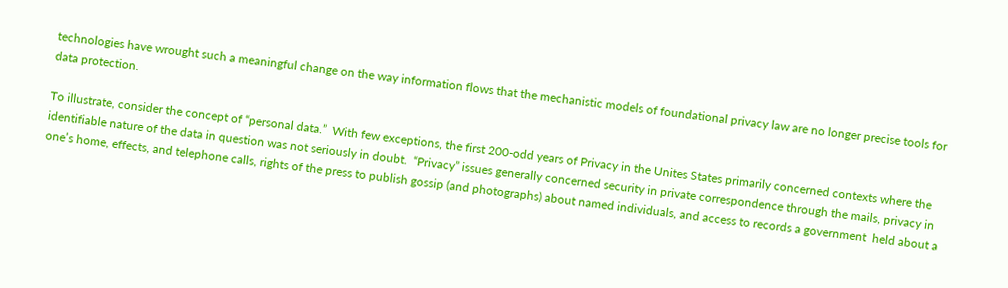technologies have wrought such a meaningful change on the way information flows that the mechanistic models of foundational privacy law are no longer precise tools for data protection.

To illustrate, consider the concept of “personal data.”  With few exceptions, the first 200-odd years of Privacy in the Unites States primarily concerned contexts where the identifiable nature of the data in question was not seriously in doubt.  “Privacy” issues generally concerned security in private correspondence through the mails, privacy in one’s home, effects, and telephone calls, rights of the press to publish gossip (and photographs) about named individuals, and access to records a government  held about a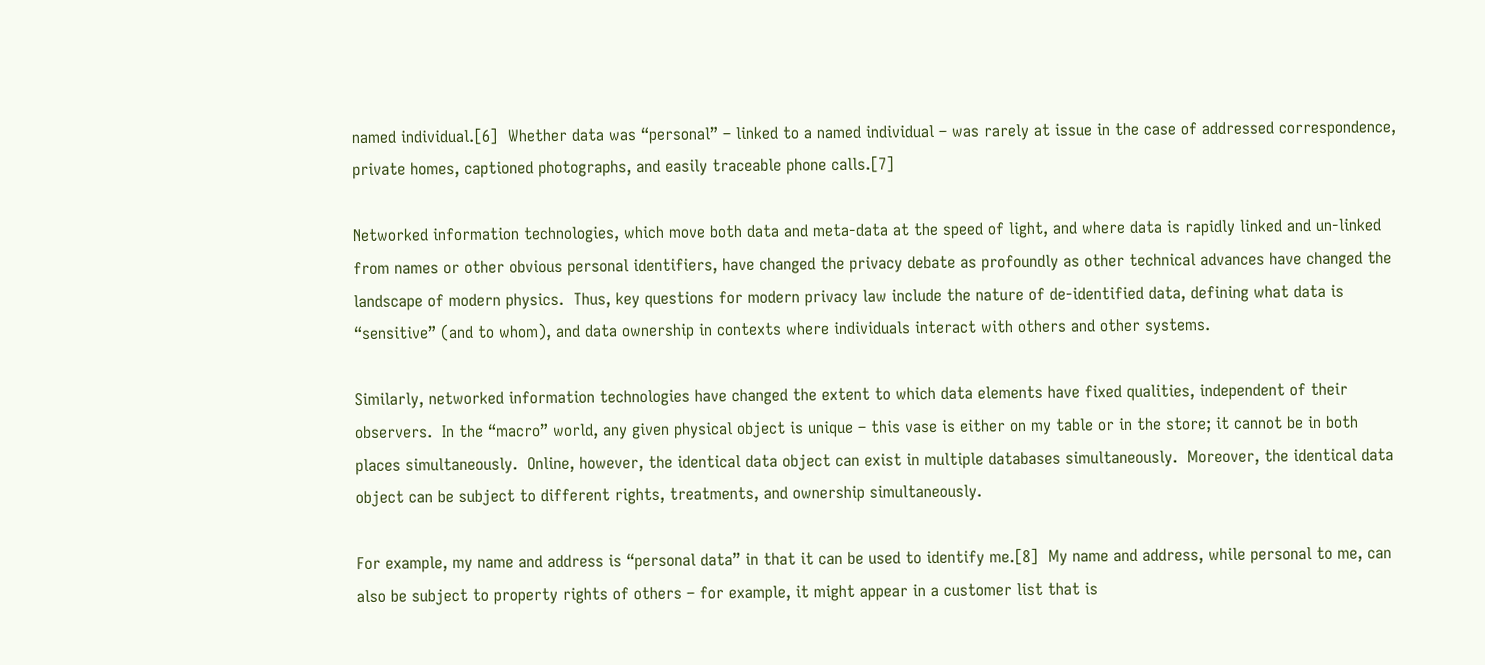named individual.[6]  Whether data was “personal” – linked to a named individual – was rarely at issue in the case of addressed correspondence, private homes, captioned photographs, and easily traceable phone calls.[7]

Networked information technologies, which move both data and meta-data at the speed of light, and where data is rapidly linked and un-linked from names or other obvious personal identifiers, have changed the privacy debate as profoundly as other technical advances have changed the landscape of modern physics.  Thus, key questions for modern privacy law include the nature of de-identified data, defining what data is “sensitive” (and to whom), and data ownership in contexts where individuals interact with others and other systems.

Similarly, networked information technologies have changed the extent to which data elements have fixed qualities, independent of their observers.  In the “macro” world, any given physical object is unique – this vase is either on my table or in the store; it cannot be in both places simultaneously.  Online, however, the identical data object can exist in multiple databases simultaneously.  Moreover, the identical data object can be subject to different rights, treatments, and ownership simultaneously.

For example, my name and address is “personal data” in that it can be used to identify me.[8]  My name and address, while personal to me, can also be subject to property rights of others – for example, it might appear in a customer list that is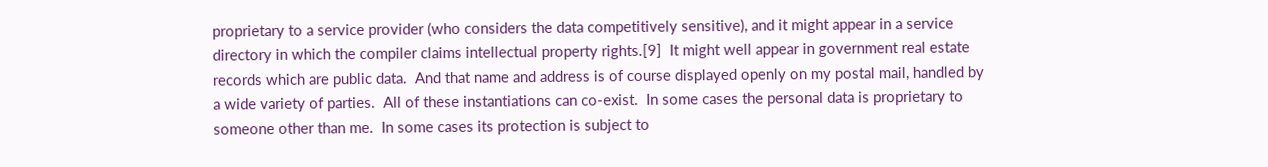proprietary to a service provider (who considers the data competitively sensitive), and it might appear in a service directory in which the compiler claims intellectual property rights.[9]  It might well appear in government real estate records which are public data.  And that name and address is of course displayed openly on my postal mail, handled by a wide variety of parties.  All of these instantiations can co-exist.  In some cases the personal data is proprietary to someone other than me.  In some cases its protection is subject to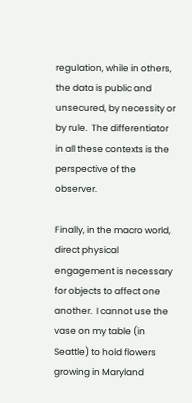regulation, while in others, the data is public and unsecured, by necessity or by rule.  The differentiator in all these contexts is the perspective of the observer.

Finally, in the macro world, direct physical engagement is necessary for objects to affect one another.  I cannot use the vase on my table (in Seattle) to hold flowers growing in Maryland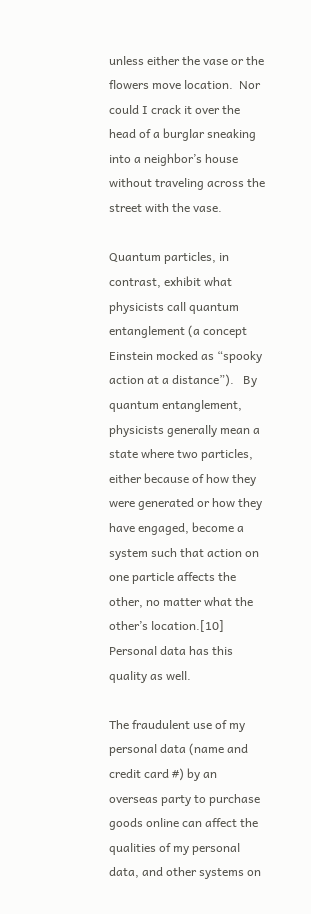unless either the vase or the flowers move location.  Nor could I crack it over the head of a burglar sneaking into a neighbor’s house without traveling across the street with the vase.

Quantum particles, in contrast, exhibit what physicists call quantum entanglement (a concept Einstein mocked as “spooky action at a distance”).   By quantum entanglement, physicists generally mean a state where two particles, either because of how they were generated or how they have engaged, become a system such that action on one particle affects the other, no matter what the other’s location.[10] Personal data has this quality as well.

The fraudulent use of my personal data (name and credit card #) by an overseas party to purchase goods online can affect the qualities of my personal data, and other systems on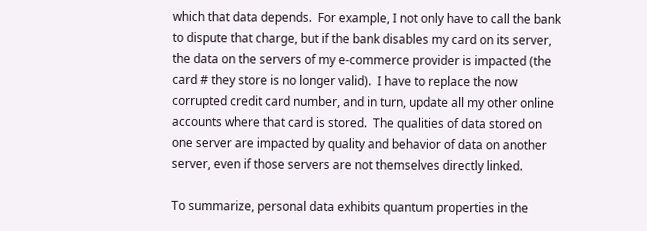which that data depends.  For example, I not only have to call the bank to dispute that charge, but if the bank disables my card on its server, the data on the servers of my e-commerce provider is impacted (the card # they store is no longer valid).  I have to replace the now corrupted credit card number, and in turn, update all my other online accounts where that card is stored.  The qualities of data stored on one server are impacted by quality and behavior of data on another server, even if those servers are not themselves directly linked.

To summarize, personal data exhibits quantum properties in the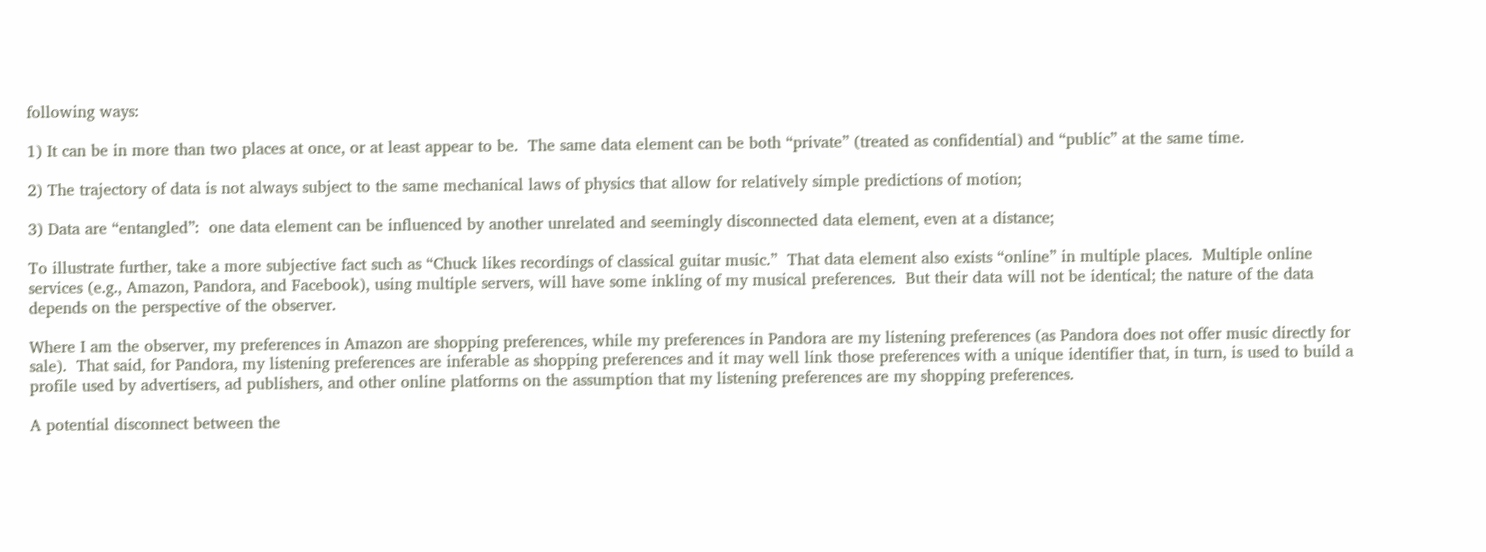following ways:

1) It can be in more than two places at once, or at least appear to be.  The same data element can be both “private” (treated as confidential) and “public” at the same time.

2) The trajectory of data is not always subject to the same mechanical laws of physics that allow for relatively simple predictions of motion;

3) Data are “entangled”:  one data element can be influenced by another unrelated and seemingly disconnected data element, even at a distance;

To illustrate further, take a more subjective fact such as “Chuck likes recordings of classical guitar music.”  That data element also exists “online” in multiple places.  Multiple online services (e.g., Amazon, Pandora, and Facebook), using multiple servers, will have some inkling of my musical preferences.  But their data will not be identical; the nature of the data depends on the perspective of the observer.

Where I am the observer, my preferences in Amazon are shopping preferences, while my preferences in Pandora are my listening preferences (as Pandora does not offer music directly for sale).  That said, for Pandora, my listening preferences are inferable as shopping preferences and it may well link those preferences with a unique identifier that, in turn, is used to build a profile used by advertisers, ad publishers, and other online platforms on the assumption that my listening preferences are my shopping preferences.

A potential disconnect between the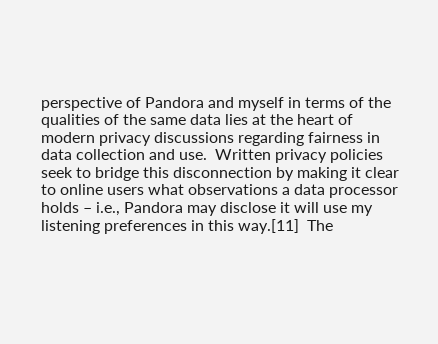perspective of Pandora and myself in terms of the qualities of the same data lies at the heart of modern privacy discussions regarding fairness in data collection and use.  Written privacy policies seek to bridge this disconnection by making it clear to online users what observations a data processor holds – i.e., Pandora may disclose it will use my listening preferences in this way.[11]  The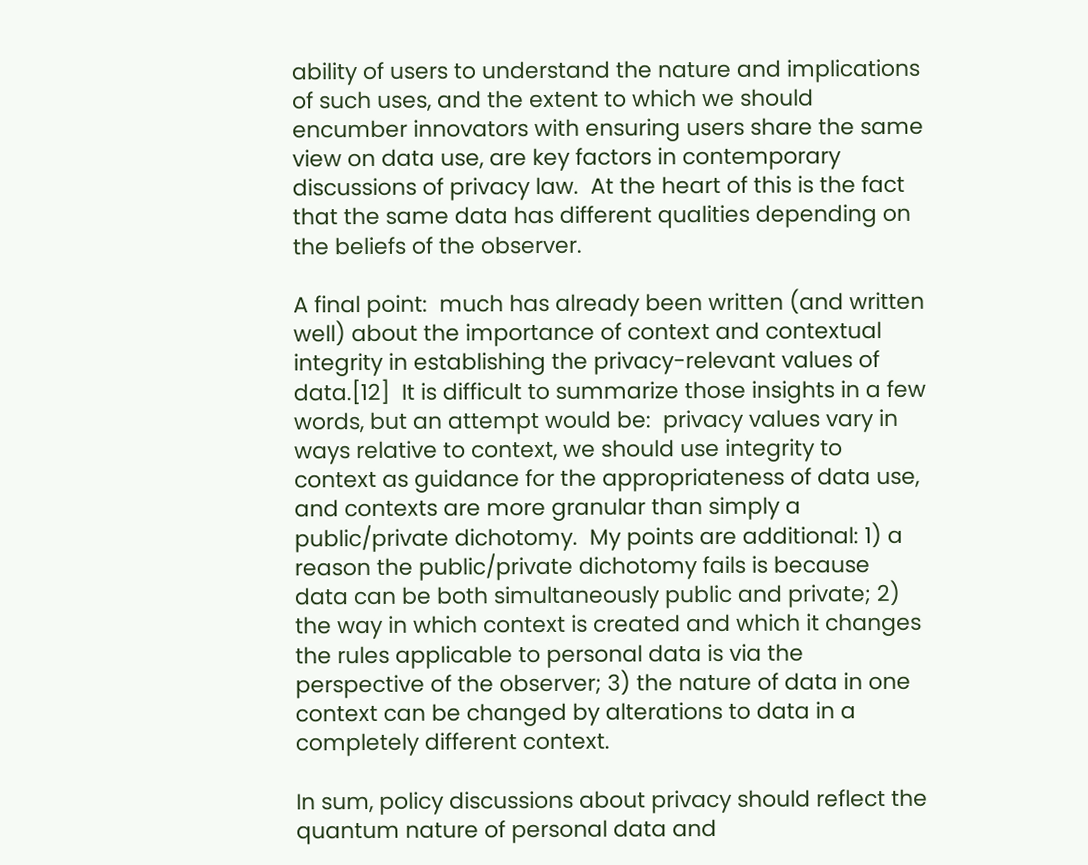ability of users to understand the nature and implications of such uses, and the extent to which we should encumber innovators with ensuring users share the same view on data use, are key factors in contemporary discussions of privacy law.  At the heart of this is the fact that the same data has different qualities depending on the beliefs of the observer.

A final point:  much has already been written (and written well) about the importance of context and contextual integrity in establishing the privacy-relevant values of data.[12]  It is difficult to summarize those insights in a few words, but an attempt would be:  privacy values vary in ways relative to context, we should use integrity to context as guidance for the appropriateness of data use, and contexts are more granular than simply a public/private dichotomy.  My points are additional: 1) a reason the public/private dichotomy fails is because data can be both simultaneously public and private; 2) the way in which context is created and which it changes the rules applicable to personal data is via the perspective of the observer; 3) the nature of data in one context can be changed by alterations to data in a completely different context.

In sum, policy discussions about privacy should reflect the quantum nature of personal data and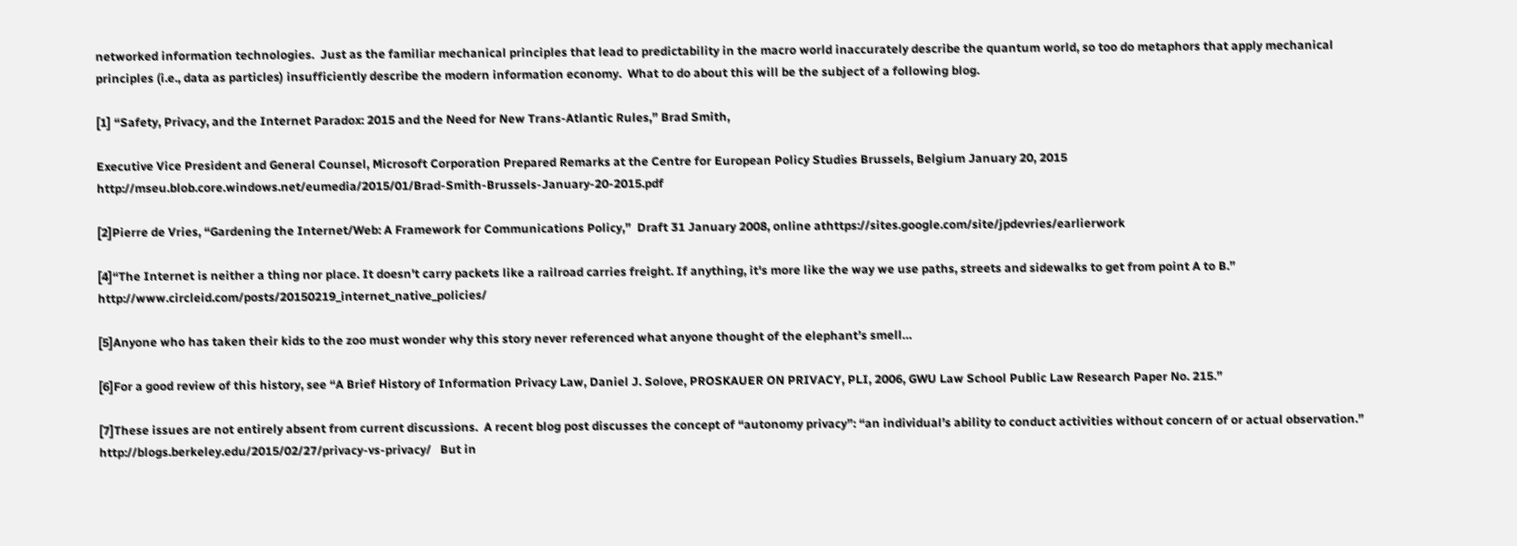networked information technologies.  Just as the familiar mechanical principles that lead to predictability in the macro world inaccurately describe the quantum world, so too do metaphors that apply mechanical principles (i.e., data as particles) insufficiently describe the modern information economy.  What to do about this will be the subject of a following blog.

[1] “Safety, Privacy, and the Internet Paradox: 2015 and the Need for New Trans-Atlantic Rules,” Brad Smith,

Executive Vice President and General Counsel, Microsoft Corporation Prepared Remarks at the Centre for European Policy Studies Brussels, Belgium January 20, 2015 http://mseu.blob.core.windows.net/eumedia/2015/01/Brad-Smith-Brussels-January-20-2015.pdf

[2]Pierre de Vries, “Gardening the Internet/Web: A Framework for Communications Policy,”  Draft 31 January 2008, online athttps://sites.google.com/site/jpdevries/earlierwork

[4]“The Internet is neither a thing nor place. It doesn't carry packets like a railroad carries freight. If anything, it's more like the way we use paths, streets and sidewalks to get from point A to B.” http://www.circleid.com/posts/20150219_internet_native_policies/

[5]Anyone who has taken their kids to the zoo must wonder why this story never referenced what anyone thought of the elephant’s smell…

[6]For a good review of this history, see “A Brief History of Information Privacy Law, Daniel J. Solove, PROSKAUER ON PRIVACY, PLI, 2006, GWU Law School Public Law Research Paper No. 215.”

[7]These issues are not entirely absent from current discussions.  A recent blog post discusses the concept of “autonomy privacy”: “an individual’s ability to conduct activities without concern of or actual observation.”  http://blogs.berkeley.edu/2015/02/27/privacy-vs-privacy/   But in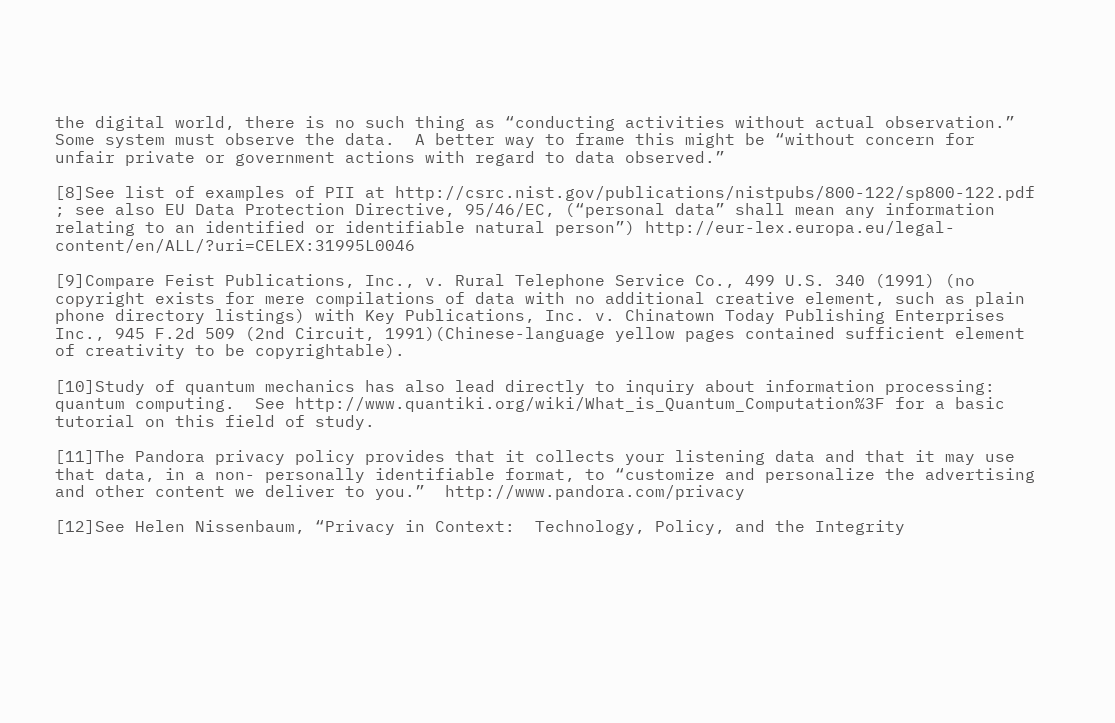the digital world, there is no such thing as “conducting activities without actual observation.”  Some system must observe the data.  A better way to frame this might be “without concern for unfair private or government actions with regard to data observed.”

[8]See list of examples of PII at http://csrc.nist.gov/publications/nistpubs/800-122/sp800-122.pdf ; see also EU Data Protection Directive, 95/46/EC, (“personal data” shall mean any information relating to an identified or identifiable natural person”) http://eur-lex.europa.eu/legal-content/en/ALL/?uri=CELEX:31995L0046

[9]Compare Feist Publications, Inc., v. Rural Telephone Service Co., 499 U.S. 340 (1991) (no copyright exists for mere compilations of data with no additional creative element, such as plain phone directory listings) with Key Publications, Inc. v. Chinatown Today Publishing Enterprises Inc., 945 F.2d 509 (2nd Circuit, 1991)(Chinese-language yellow pages contained sufficient element of creativity to be copyrightable).

[10]Study of quantum mechanics has also lead directly to inquiry about information processing: quantum computing.  See http://www.quantiki.org/wiki/What_is_Quantum_Computation%3F for a basic tutorial on this field of study.

[11]The Pandora privacy policy provides that it collects your listening data and that it may use that data, in a non- personally identifiable format, to “customize and personalize the advertising and other content we deliver to you.”  http://www.pandora.com/privacy

[12]See Helen Nissenbaum, “Privacy in Context:  Technology, Policy, and the Integrity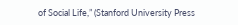of Social Life,” (Stanford University Press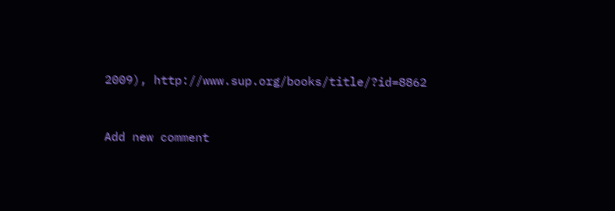2009), http://www.sup.org/books/title/?id=8862



Add new comment